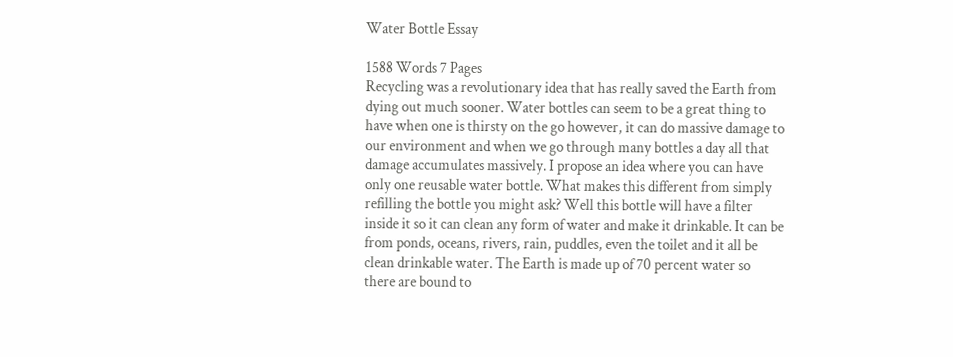Water Bottle Essay

1588 Words 7 Pages
Recycling was a revolutionary idea that has really saved the Earth from dying out much sooner. Water bottles can seem to be a great thing to have when one is thirsty on the go however, it can do massive damage to our environment and when we go through many bottles a day all that damage accumulates massively. I propose an idea where you can have only one reusable water bottle. What makes this different from simply refilling the bottle you might ask? Well this bottle will have a filter inside it so it can clean any form of water and make it drinkable. It can be from ponds, oceans, rivers, rain, puddles, even the toilet and it all be clean drinkable water. The Earth is made up of 70 percent water so there are bound to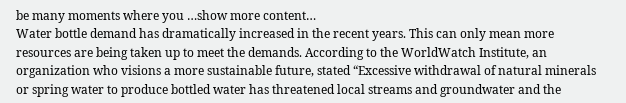be many moments where you …show more content…
Water bottle demand has dramatically increased in the recent years. This can only mean more resources are being taken up to meet the demands. According to the WorldWatch Institute, an organization who visions a more sustainable future, stated “Excessive withdrawal of natural minerals or spring water to produce bottled water has threatened local streams and groundwater and the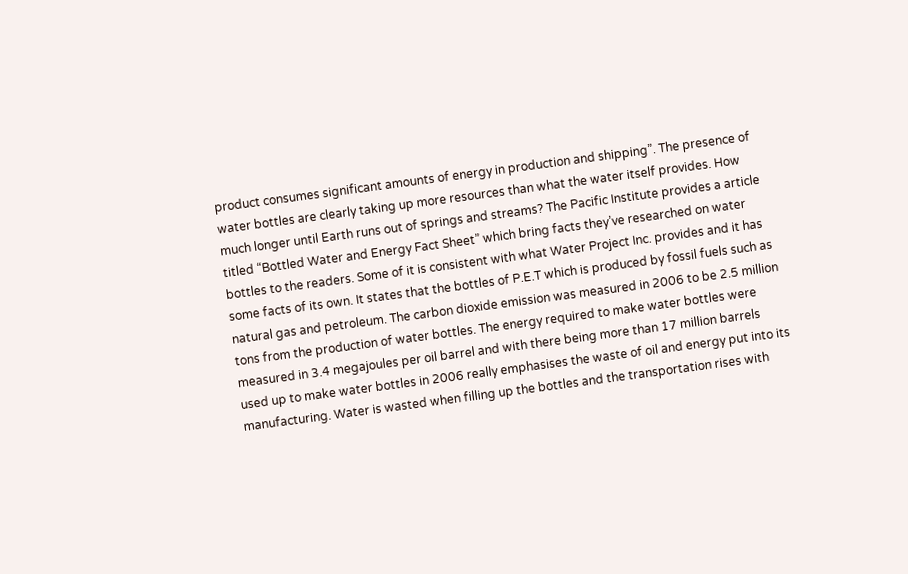product consumes significant amounts of energy in production and shipping”. The presence of water bottles are clearly taking up more resources than what the water itself provides. How much longer until Earth runs out of springs and streams? The Pacific Institute provides a article titled “Bottled Water and Energy Fact Sheet” which bring facts they’ve researched on water bottles to the readers. Some of it is consistent with what Water Project Inc. provides and it has some facts of its own. It states that the bottles of P.E.T which is produced by fossil fuels such as natural gas and petroleum. The carbon dioxide emission was measured in 2006 to be 2.5 million tons from the production of water bottles. The energy required to make water bottles were measured in 3.4 megajoules per oil barrel and with there being more than 17 million barrels used up to make water bottles in 2006 really emphasises the waste of oil and energy put into its manufacturing. Water is wasted when filling up the bottles and the transportation rises with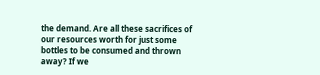the demand. Are all these sacrifices of our resources worth for just some bottles to be consumed and thrown away? If we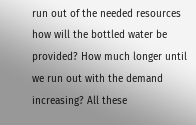run out of the needed resources how will the bottled water be provided? How much longer until we run out with the demand increasing? All these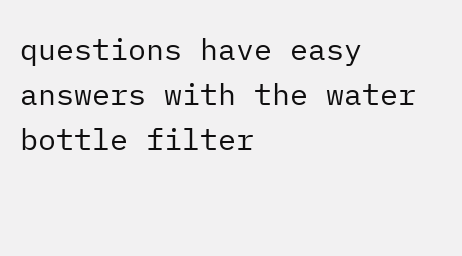questions have easy answers with the water bottle filter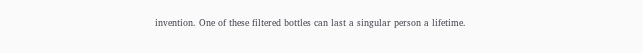invention. One of these filtered bottles can last a singular person a lifetime.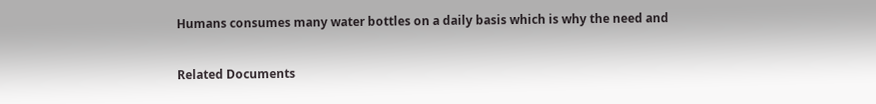Humans consumes many water bottles on a daily basis which is why the need and

Related Documents